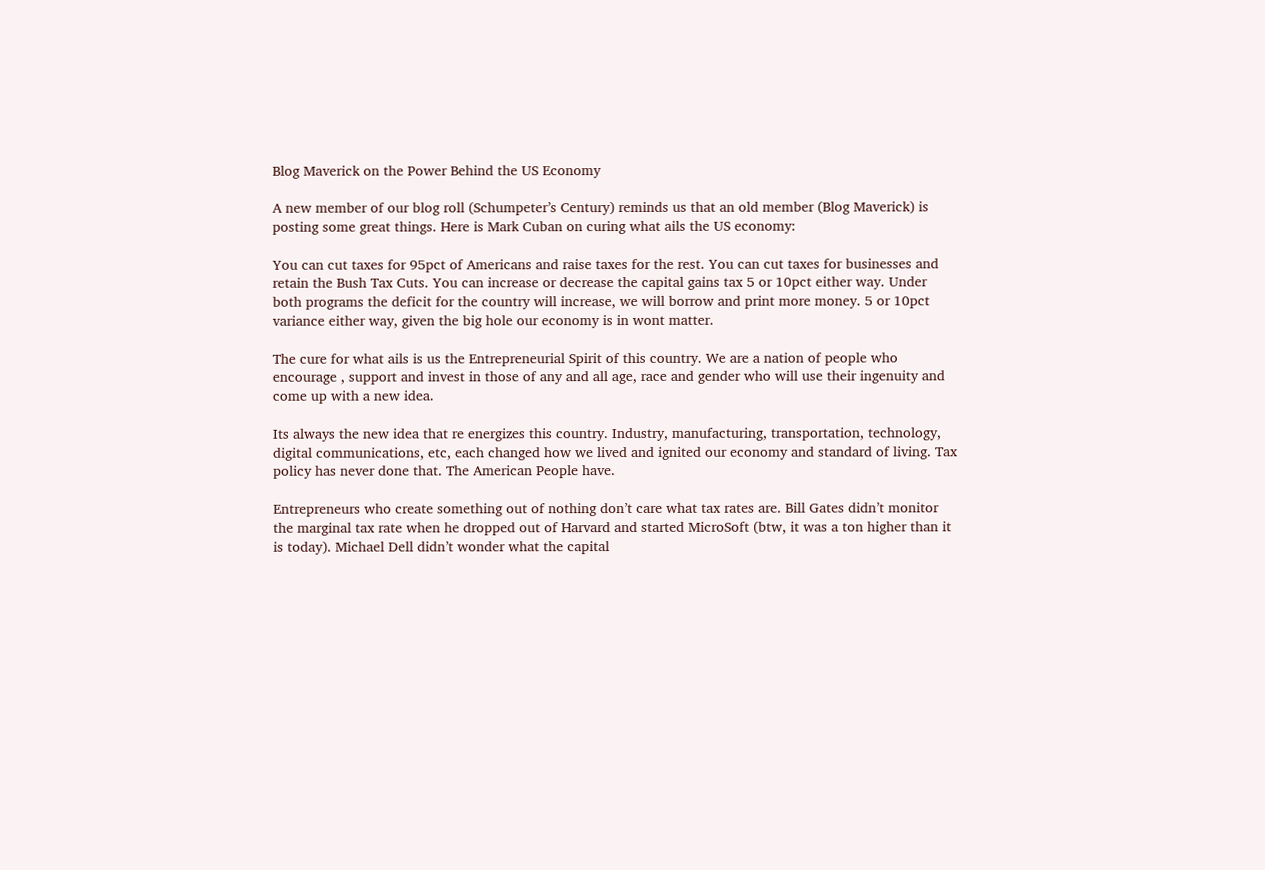Blog Maverick on the Power Behind the US Economy

A new member of our blog roll (Schumpeter’s Century) reminds us that an old member (Blog Maverick) is posting some great things. Here is Mark Cuban on curing what ails the US economy:

You can cut taxes for 95pct of Americans and raise taxes for the rest. You can cut taxes for businesses and retain the Bush Tax Cuts. You can increase or decrease the capital gains tax 5 or 10pct either way. Under both programs the deficit for the country will increase, we will borrow and print more money. 5 or 10pct variance either way, given the big hole our economy is in wont matter.

The cure for what ails is us the Entrepreneurial Spirit of this country. We are a nation of people who encourage , support and invest in those of any and all age, race and gender who will use their ingenuity and come up with a new idea.

Its always the new idea that re energizes this country. Industry, manufacturing, transportation, technology, digital communications, etc, each changed how we lived and ignited our economy and standard of living. Tax policy has never done that. The American People have.

Entrepreneurs who create something out of nothing don’t care what tax rates are. Bill Gates didn’t monitor the marginal tax rate when he dropped out of Harvard and started MicroSoft (btw, it was a ton higher than it is today). Michael Dell didn’t wonder what the capital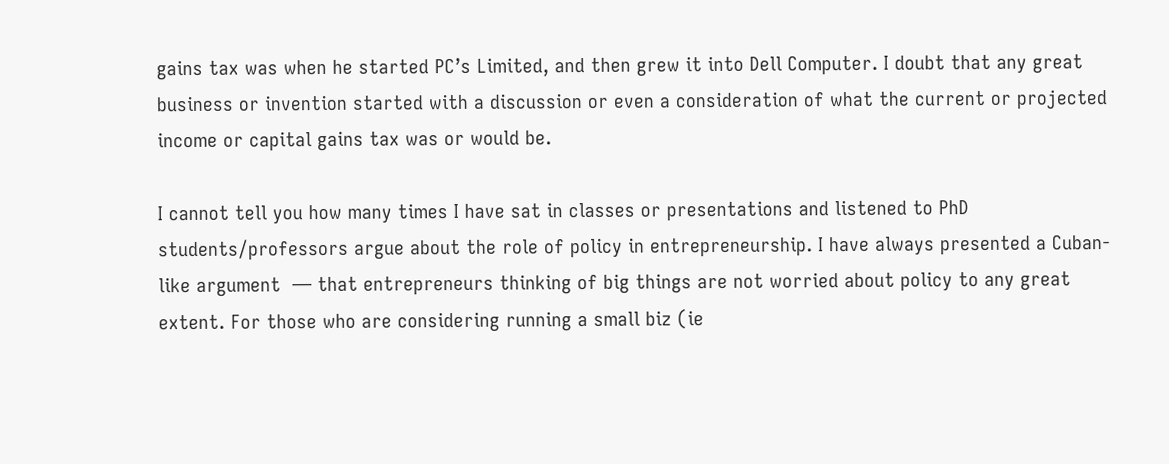gains tax was when he started PC’s Limited, and then grew it into Dell Computer. I doubt that any great business or invention started with a discussion or even a consideration of what the current or projected income or capital gains tax was or would be.

I cannot tell you how many times I have sat in classes or presentations and listened to PhD students/professors argue about the role of policy in entrepreneurship. I have always presented a Cuban-like argument  — that entrepreneurs thinking of big things are not worried about policy to any great extent. For those who are considering running a small biz (ie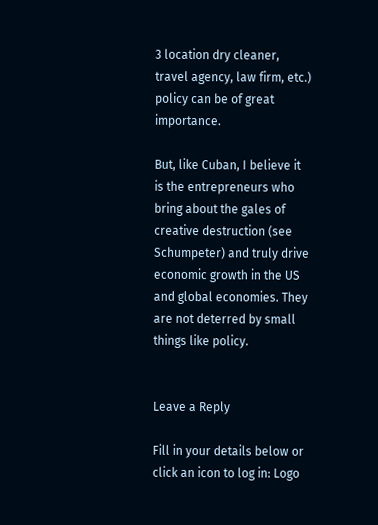3 location dry cleaner, travel agency, law firm, etc.) policy can be of great importance.

But, like Cuban, I believe it is the entrepreneurs who bring about the gales of creative destruction (see Schumpeter) and truly drive economic growth in the US and global economies. They are not deterred by small things like policy.


Leave a Reply

Fill in your details below or click an icon to log in: Logo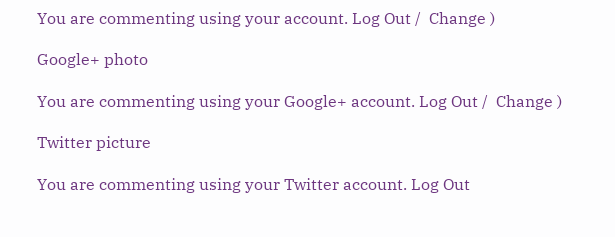You are commenting using your account. Log Out /  Change )

Google+ photo

You are commenting using your Google+ account. Log Out /  Change )

Twitter picture

You are commenting using your Twitter account. Log Out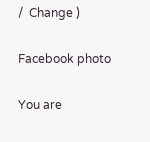/  Change )

Facebook photo

You are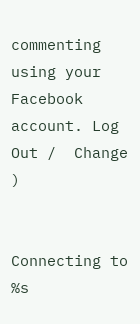commenting using your Facebook account. Log Out /  Change )


Connecting to %s